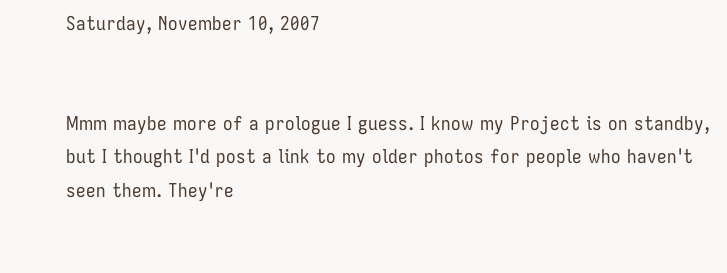Saturday, November 10, 2007


Mmm maybe more of a prologue I guess. I know my Project is on standby, but I thought I'd post a link to my older photos for people who haven't seen them. They're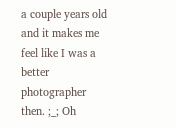a couple years old and it makes me feel like I was a better photographer then. ;_; Oh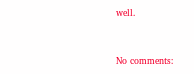well.


No comments: